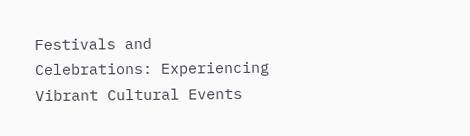Festivals and Celebrations: Experiencing Vibrant Cultural Events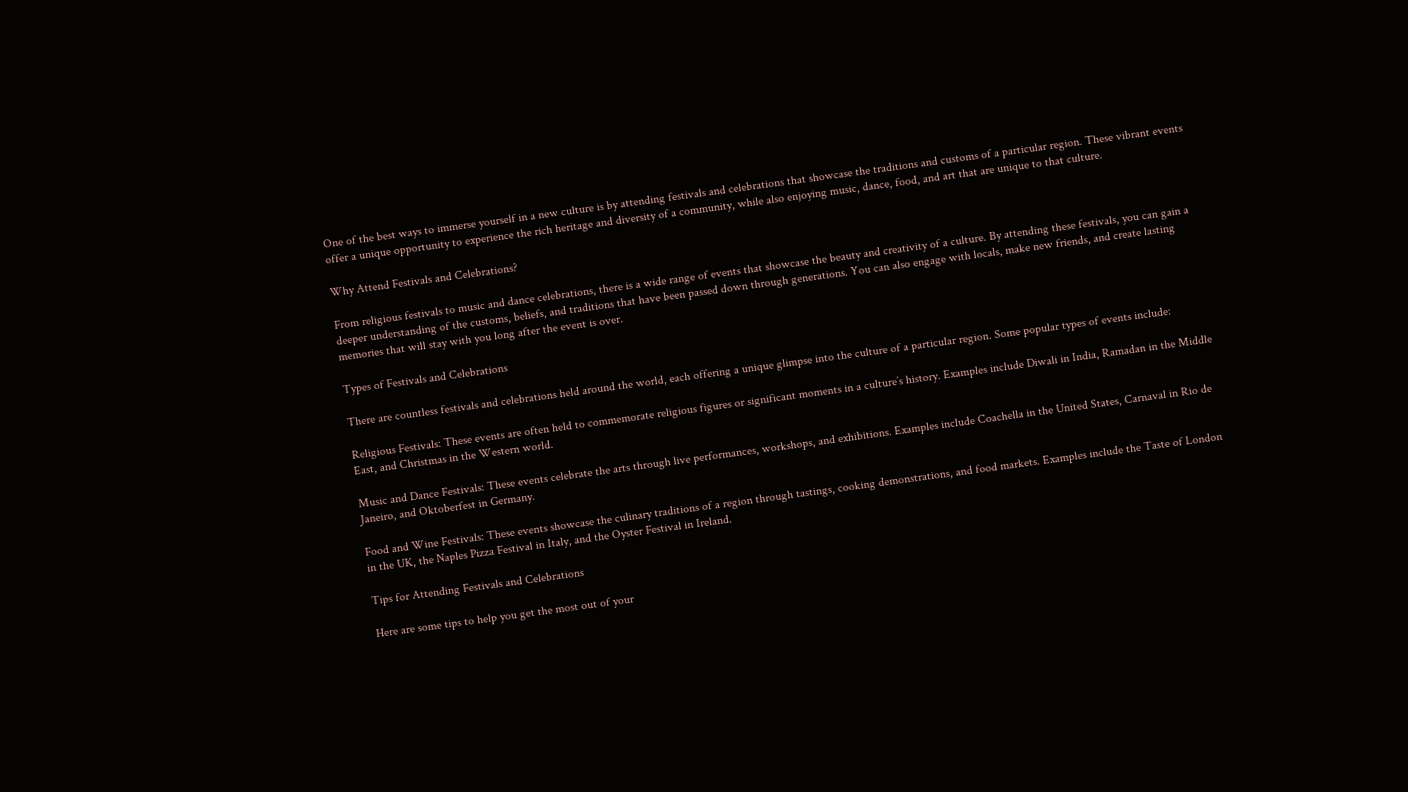One of the best ways to immerse yourself in a new culture is by attending festivals and celebrations that showcase the traditions and customs of a particular region. These vibrant events offer a unique opportunity to experience the rich heritage and diversity of a community, while also enjoying music, dance, food, and art that are unique to that culture.

Why Attend Festivals and Celebrations?

From religious festivals to music and dance celebrations, there is a wide range of events that showcase the beauty and creativity of a culture. By attending these festivals, you can gain a deeper understanding of the customs, beliefs, and traditions that have been passed down through generations. You can also engage with locals, make new friends, and create lasting memories that will stay with you long after the event is over.

Types of Festivals and Celebrations

There are countless festivals and celebrations held around the world, each offering a unique glimpse into the culture of a particular region. Some popular types of events include:

Religious Festivals: These events are often held to commemorate religious figures or significant moments in a culture’s history. Examples include Diwali in India, Ramadan in the Middle East, and Christmas in the Western world.

Music and Dance Festivals: These events celebrate the arts through live performances, workshops, and exhibitions. Examples include Coachella in the United States, Carnaval in Rio de Janeiro, and Oktoberfest in Germany.

Food and Wine Festivals: These events showcase the culinary traditions of a region through tastings, cooking demonstrations, and food markets. Examples include the Taste of London in the UK, the Naples Pizza Festival in Italy, and the Oyster Festival in Ireland.

Tips for Attending Festivals and Celebrations

Here are some tips to help you get the most out of your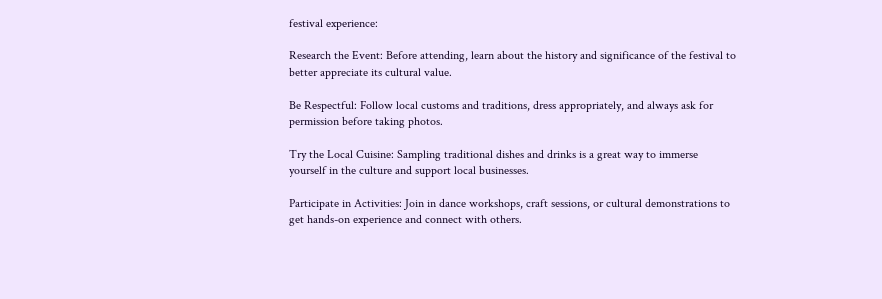festival experience:

Research the Event: Before attending, learn about the history and significance of the festival to better appreciate its cultural value.

Be Respectful: Follow local customs and traditions, dress appropriately, and always ask for permission before taking photos.

Try the Local Cuisine: Sampling traditional dishes and drinks is a great way to immerse yourself in the culture and support local businesses.

Participate in Activities: Join in dance workshops, craft sessions, or cultural demonstrations to get hands-on experience and connect with others.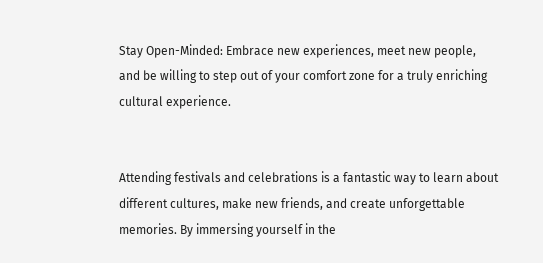Stay Open-Minded: Embrace new experiences, meet new people, and be willing to step out of your comfort zone for a truly enriching cultural experience.


Attending festivals and celebrations is a fantastic way to learn about different cultures, make new friends, and create unforgettable memories. By immersing yourself in the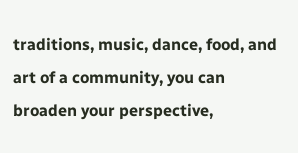traditions, music, dance, food, and art of a community, you can broaden your perspective,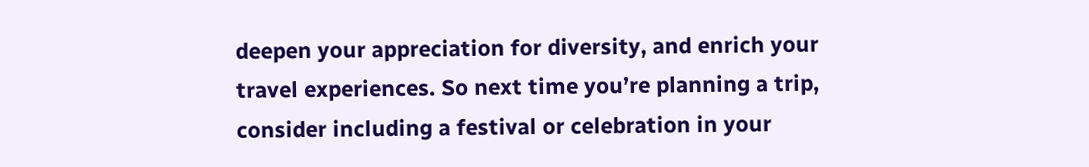deepen your appreciation for diversity, and enrich your travel experiences. So next time you’re planning a trip, consider including a festival or celebration in your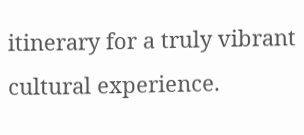itinerary for a truly vibrant cultural experience.